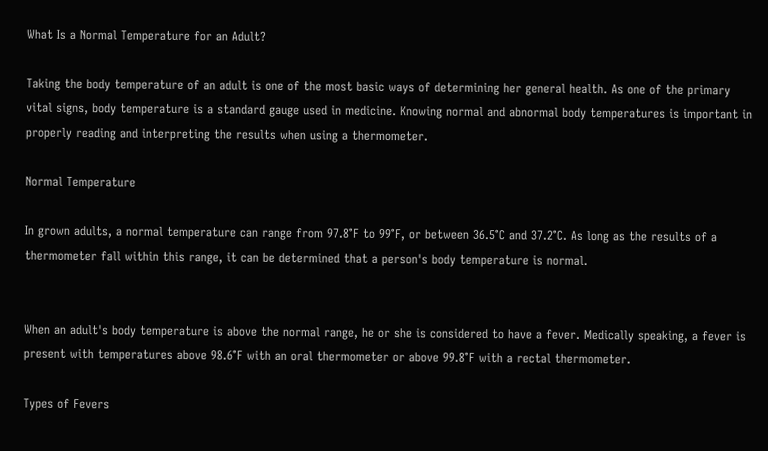What Is a Normal Temperature for an Adult?

Taking the body temperature of an adult is one of the most basic ways of determining her general health. As one of the primary vital signs, body temperature is a standard gauge used in medicine. Knowing normal and abnormal body temperatures is important in properly reading and interpreting the results when using a thermometer.

Normal Temperature

In grown adults, a normal temperature can range from 97.8°F to 99°F, or between 36.5°C and 37.2°C. As long as the results of a thermometer fall within this range, it can be determined that a person's body temperature is normal.


When an adult's body temperature is above the normal range, he or she is considered to have a fever. Medically speaking, a fever is present with temperatures above 98.6°F with an oral thermometer or above 99.8°F with a rectal thermometer.

Types of Fevers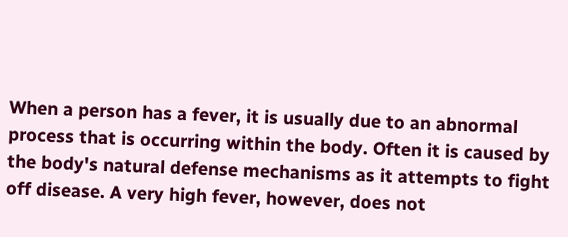When a person has a fever, it is usually due to an abnormal process that is occurring within the body. Often it is caused by the body's natural defense mechanisms as it attempts to fight off disease. A very high fever, however, does not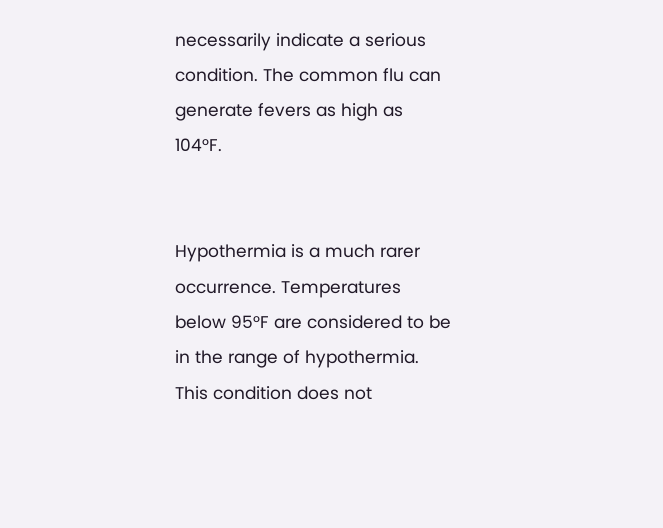necessarily indicate a serious condition. The common flu can generate fevers as high as 104°F.


Hypothermia is a much rarer occurrence. Temperatures below 95°F are considered to be in the range of hypothermia. This condition does not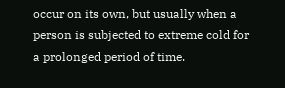occur on its own, but usually when a person is subjected to extreme cold for a prolonged period of time.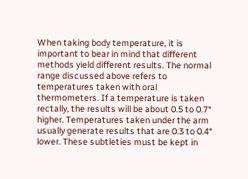When taking body temperature, it is important to bear in mind that different methods yield different results. The normal range discussed above refers to temperatures taken with oral thermometers. If a temperature is taken rectally, the results will be about 0.5 to 0.7° higher. Temperatures taken under the arm usually generate results that are 0.3 to 0.4° lower. These subtleties must be kept in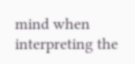mind when interpreting the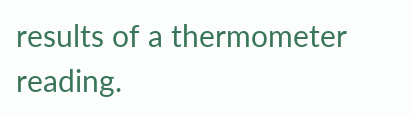results of a thermometer reading.